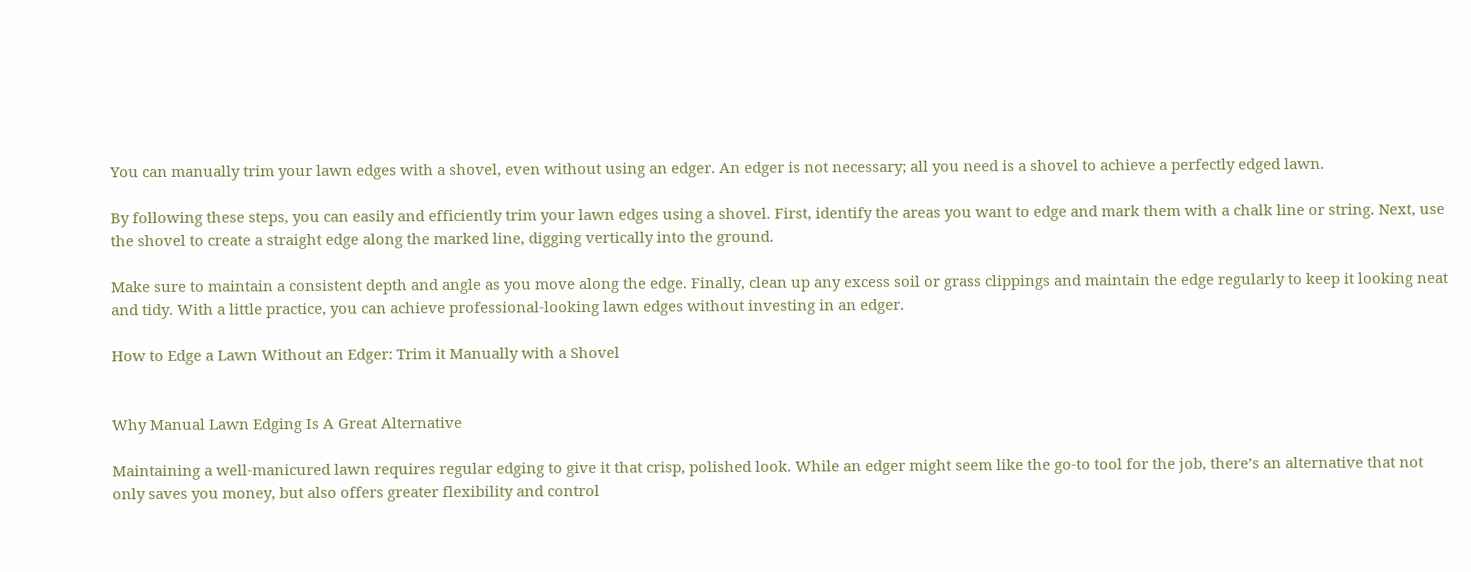You can manually trim your lawn edges with a shovel, even without using an edger. An edger is not necessary; all you need is a shovel to achieve a perfectly edged lawn.

By following these steps, you can easily and efficiently trim your lawn edges using a shovel. First, identify the areas you want to edge and mark them with a chalk line or string. Next, use the shovel to create a straight edge along the marked line, digging vertically into the ground.

Make sure to maintain a consistent depth and angle as you move along the edge. Finally, clean up any excess soil or grass clippings and maintain the edge regularly to keep it looking neat and tidy. With a little practice, you can achieve professional-looking lawn edges without investing in an edger.

How to Edge a Lawn Without an Edger: Trim it Manually with a Shovel


Why Manual Lawn Edging Is A Great Alternative

Maintaining a well-manicured lawn requires regular edging to give it that crisp, polished look. While an edger might seem like the go-to tool for the job, there’s an alternative that not only saves you money, but also offers greater flexibility and control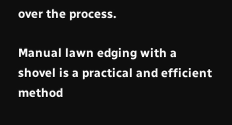over the process.

Manual lawn edging with a shovel is a practical and efficient method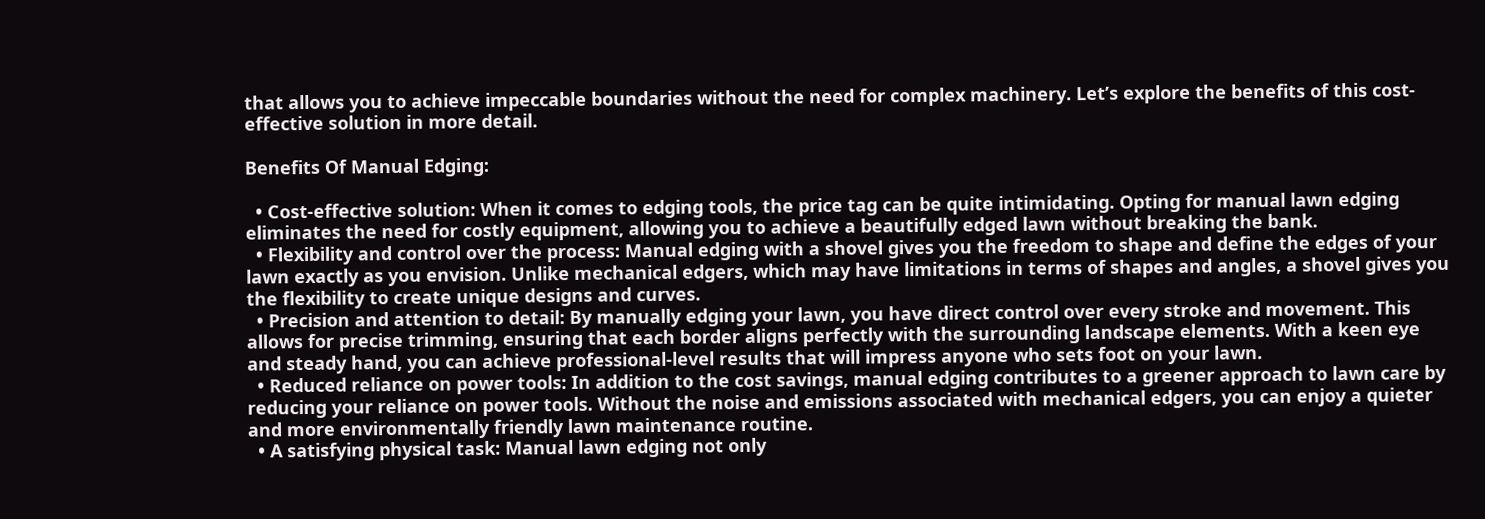that allows you to achieve impeccable boundaries without the need for complex machinery. Let’s explore the benefits of this cost-effective solution in more detail.

Benefits Of Manual Edging:

  • Cost-effective solution: When it comes to edging tools, the price tag can be quite intimidating. Opting for manual lawn edging eliminates the need for costly equipment, allowing you to achieve a beautifully edged lawn without breaking the bank.
  • Flexibility and control over the process: Manual edging with a shovel gives you the freedom to shape and define the edges of your lawn exactly as you envision. Unlike mechanical edgers, which may have limitations in terms of shapes and angles, a shovel gives you the flexibility to create unique designs and curves.
  • Precision and attention to detail: By manually edging your lawn, you have direct control over every stroke and movement. This allows for precise trimming, ensuring that each border aligns perfectly with the surrounding landscape elements. With a keen eye and steady hand, you can achieve professional-level results that will impress anyone who sets foot on your lawn.
  • Reduced reliance on power tools: In addition to the cost savings, manual edging contributes to a greener approach to lawn care by reducing your reliance on power tools. Without the noise and emissions associated with mechanical edgers, you can enjoy a quieter and more environmentally friendly lawn maintenance routine.
  • A satisfying physical task: Manual lawn edging not only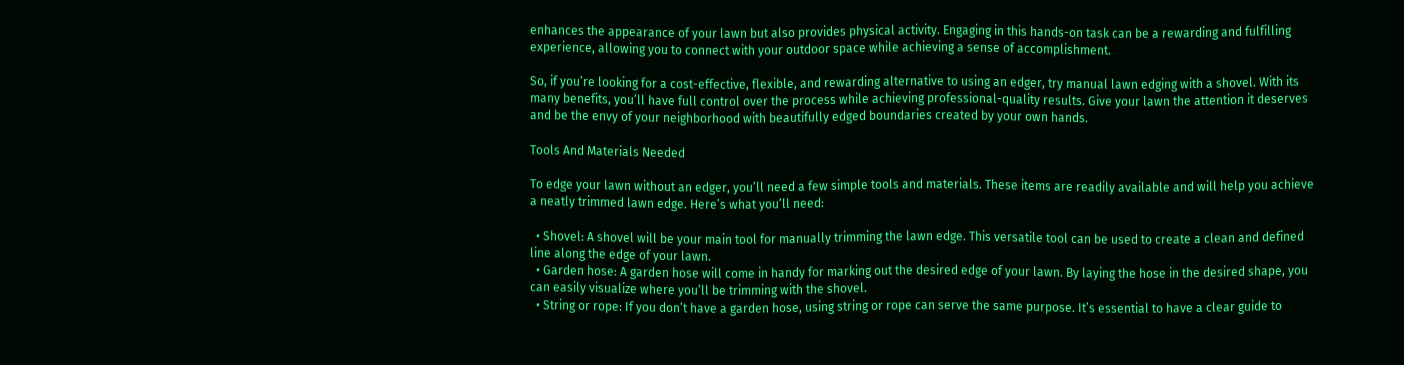enhances the appearance of your lawn but also provides physical activity. Engaging in this hands-on task can be a rewarding and fulfilling experience, allowing you to connect with your outdoor space while achieving a sense of accomplishment.

So, if you’re looking for a cost-effective, flexible, and rewarding alternative to using an edger, try manual lawn edging with a shovel. With its many benefits, you’ll have full control over the process while achieving professional-quality results. Give your lawn the attention it deserves and be the envy of your neighborhood with beautifully edged boundaries created by your own hands.

Tools And Materials Needed

To edge your lawn without an edger, you’ll need a few simple tools and materials. These items are readily available and will help you achieve a neatly trimmed lawn edge. Here’s what you’ll need:

  • Shovel: A shovel will be your main tool for manually trimming the lawn edge. This versatile tool can be used to create a clean and defined line along the edge of your lawn.
  • Garden hose: A garden hose will come in handy for marking out the desired edge of your lawn. By laying the hose in the desired shape, you can easily visualize where you’ll be trimming with the shovel.
  • String or rope: If you don’t have a garden hose, using string or rope can serve the same purpose. It’s essential to have a clear guide to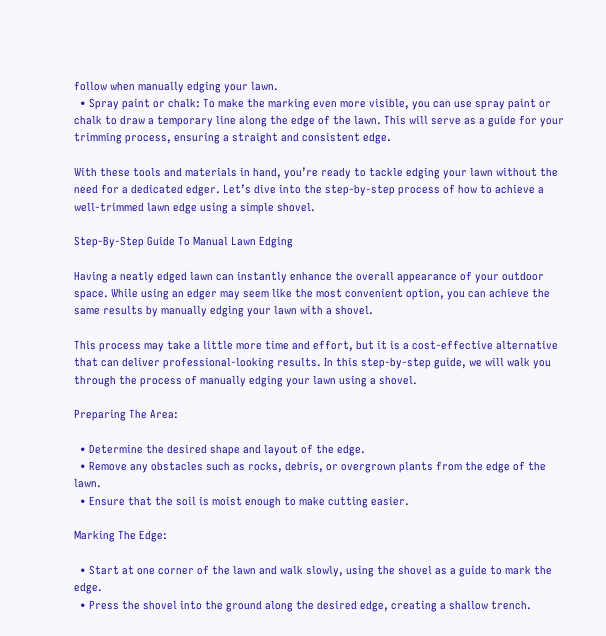follow when manually edging your lawn.
  • Spray paint or chalk: To make the marking even more visible, you can use spray paint or chalk to draw a temporary line along the edge of the lawn. This will serve as a guide for your trimming process, ensuring a straight and consistent edge.

With these tools and materials in hand, you’re ready to tackle edging your lawn without the need for a dedicated edger. Let’s dive into the step-by-step process of how to achieve a well-trimmed lawn edge using a simple shovel.

Step-By-Step Guide To Manual Lawn Edging

Having a neatly edged lawn can instantly enhance the overall appearance of your outdoor space. While using an edger may seem like the most convenient option, you can achieve the same results by manually edging your lawn with a shovel.

This process may take a little more time and effort, but it is a cost-effective alternative that can deliver professional-looking results. In this step-by-step guide, we will walk you through the process of manually edging your lawn using a shovel.

Preparing The Area:

  • Determine the desired shape and layout of the edge.
  • Remove any obstacles such as rocks, debris, or overgrown plants from the edge of the lawn.
  • Ensure that the soil is moist enough to make cutting easier.

Marking The Edge:

  • Start at one corner of the lawn and walk slowly, using the shovel as a guide to mark the edge.
  • Press the shovel into the ground along the desired edge, creating a shallow trench.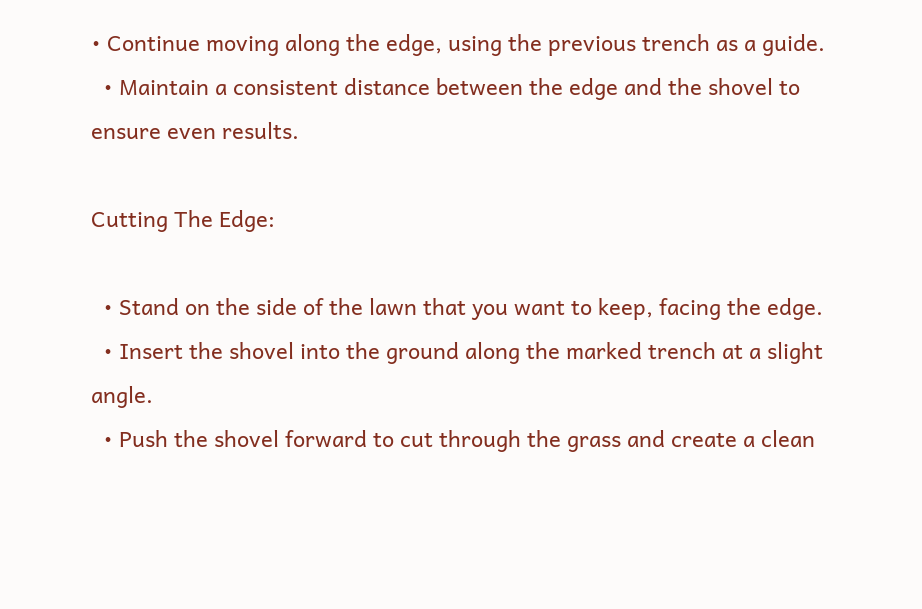• Continue moving along the edge, using the previous trench as a guide.
  • Maintain a consistent distance between the edge and the shovel to ensure even results.

Cutting The Edge:

  • Stand on the side of the lawn that you want to keep, facing the edge.
  • Insert the shovel into the ground along the marked trench at a slight angle.
  • Push the shovel forward to cut through the grass and create a clean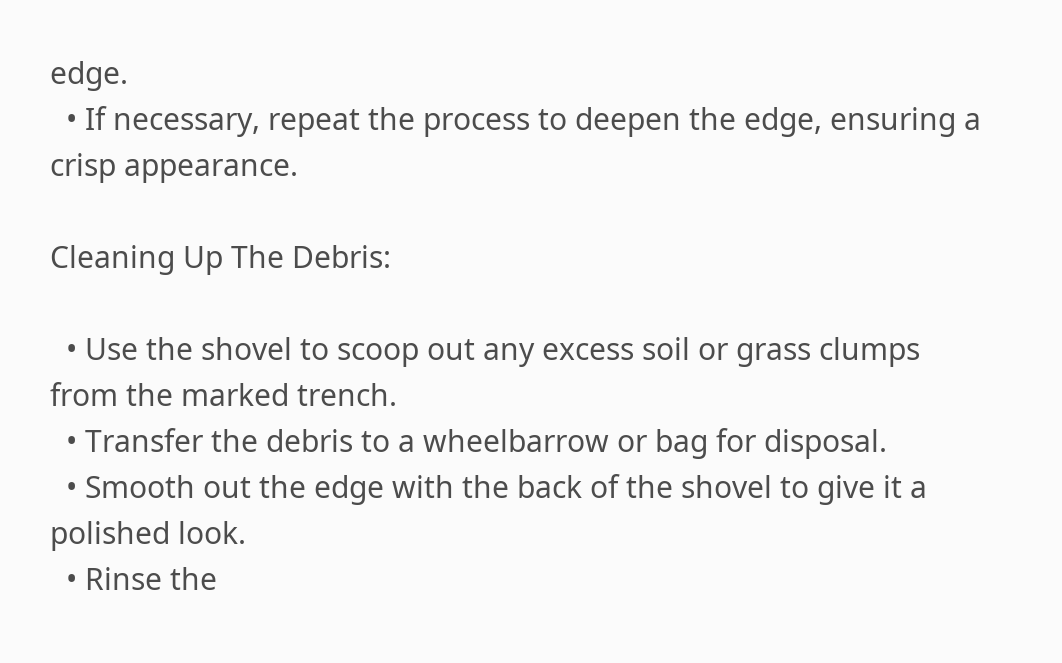edge.
  • If necessary, repeat the process to deepen the edge, ensuring a crisp appearance.

Cleaning Up The Debris:

  • Use the shovel to scoop out any excess soil or grass clumps from the marked trench.
  • Transfer the debris to a wheelbarrow or bag for disposal.
  • Smooth out the edge with the back of the shovel to give it a polished look.
  • Rinse the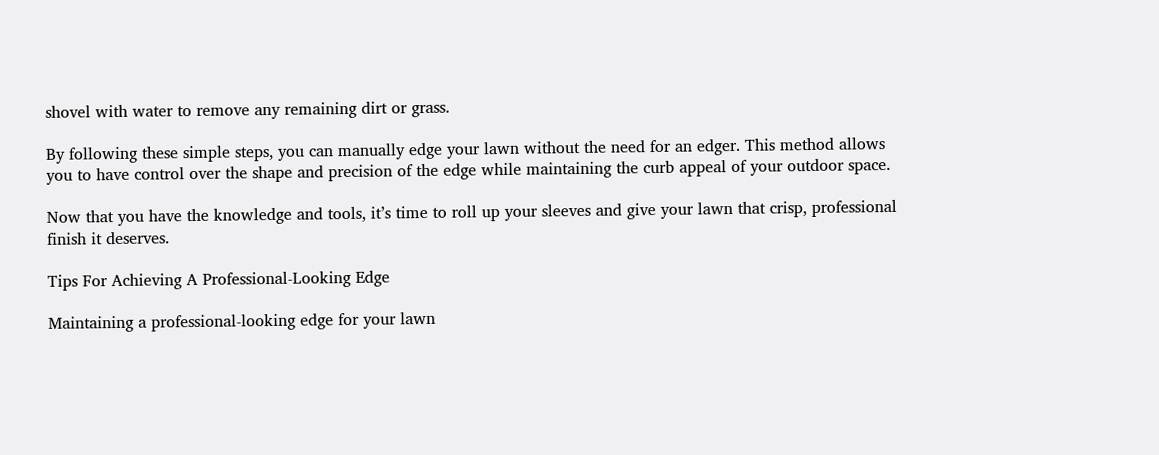shovel with water to remove any remaining dirt or grass.

By following these simple steps, you can manually edge your lawn without the need for an edger. This method allows you to have control over the shape and precision of the edge while maintaining the curb appeal of your outdoor space.

Now that you have the knowledge and tools, it’s time to roll up your sleeves and give your lawn that crisp, professional finish it deserves.

Tips For Achieving A Professional-Looking Edge

Maintaining a professional-looking edge for your lawn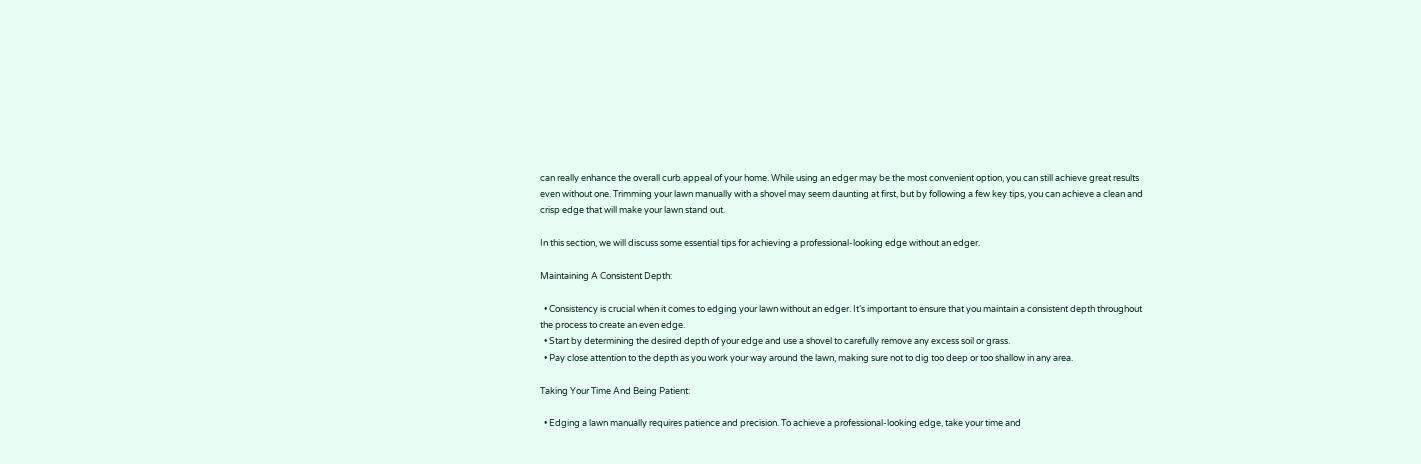can really enhance the overall curb appeal of your home. While using an edger may be the most convenient option, you can still achieve great results even without one. Trimming your lawn manually with a shovel may seem daunting at first, but by following a few key tips, you can achieve a clean and crisp edge that will make your lawn stand out.

In this section, we will discuss some essential tips for achieving a professional-looking edge without an edger.

Maintaining A Consistent Depth:

  • Consistency is crucial when it comes to edging your lawn without an edger. It’s important to ensure that you maintain a consistent depth throughout the process to create an even edge.
  • Start by determining the desired depth of your edge and use a shovel to carefully remove any excess soil or grass.
  • Pay close attention to the depth as you work your way around the lawn, making sure not to dig too deep or too shallow in any area.

Taking Your Time And Being Patient:

  • Edging a lawn manually requires patience and precision. To achieve a professional-looking edge, take your time and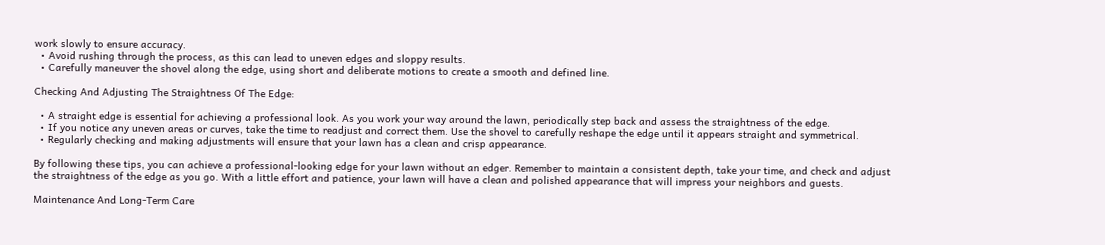work slowly to ensure accuracy.
  • Avoid rushing through the process, as this can lead to uneven edges and sloppy results.
  • Carefully maneuver the shovel along the edge, using short and deliberate motions to create a smooth and defined line.

Checking And Adjusting The Straightness Of The Edge:

  • A straight edge is essential for achieving a professional look. As you work your way around the lawn, periodically step back and assess the straightness of the edge.
  • If you notice any uneven areas or curves, take the time to readjust and correct them. Use the shovel to carefully reshape the edge until it appears straight and symmetrical.
  • Regularly checking and making adjustments will ensure that your lawn has a clean and crisp appearance.

By following these tips, you can achieve a professional-looking edge for your lawn without an edger. Remember to maintain a consistent depth, take your time, and check and adjust the straightness of the edge as you go. With a little effort and patience, your lawn will have a clean and polished appearance that will impress your neighbors and guests.

Maintenance And Long-Term Care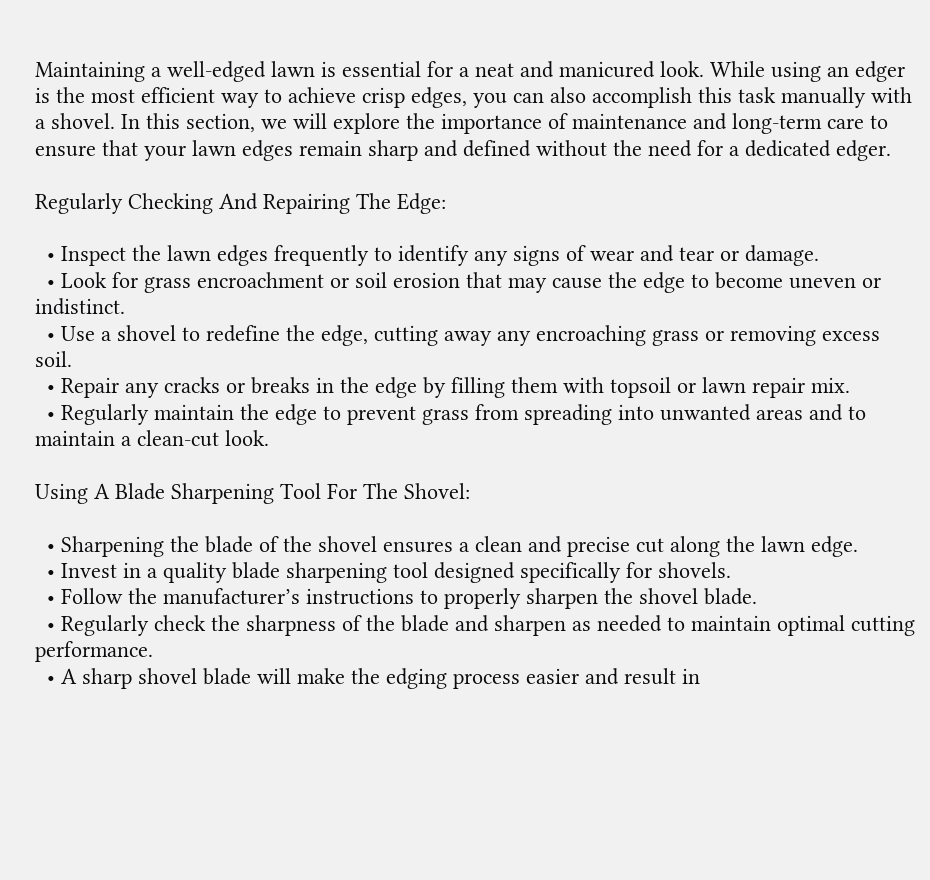Maintaining a well-edged lawn is essential for a neat and manicured look. While using an edger is the most efficient way to achieve crisp edges, you can also accomplish this task manually with a shovel. In this section, we will explore the importance of maintenance and long-term care to ensure that your lawn edges remain sharp and defined without the need for a dedicated edger.

Regularly Checking And Repairing The Edge:

  • Inspect the lawn edges frequently to identify any signs of wear and tear or damage.
  • Look for grass encroachment or soil erosion that may cause the edge to become uneven or indistinct.
  • Use a shovel to redefine the edge, cutting away any encroaching grass or removing excess soil.
  • Repair any cracks or breaks in the edge by filling them with topsoil or lawn repair mix.
  • Regularly maintain the edge to prevent grass from spreading into unwanted areas and to maintain a clean-cut look.

Using A Blade Sharpening Tool For The Shovel:

  • Sharpening the blade of the shovel ensures a clean and precise cut along the lawn edge.
  • Invest in a quality blade sharpening tool designed specifically for shovels.
  • Follow the manufacturer’s instructions to properly sharpen the shovel blade.
  • Regularly check the sharpness of the blade and sharpen as needed to maintain optimal cutting performance.
  • A sharp shovel blade will make the edging process easier and result in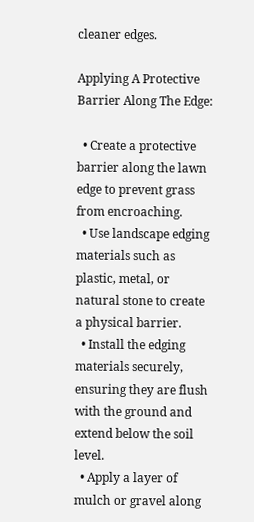cleaner edges.

Applying A Protective Barrier Along The Edge:

  • Create a protective barrier along the lawn edge to prevent grass from encroaching.
  • Use landscape edging materials such as plastic, metal, or natural stone to create a physical barrier.
  • Install the edging materials securely, ensuring they are flush with the ground and extend below the soil level.
  • Apply a layer of mulch or gravel along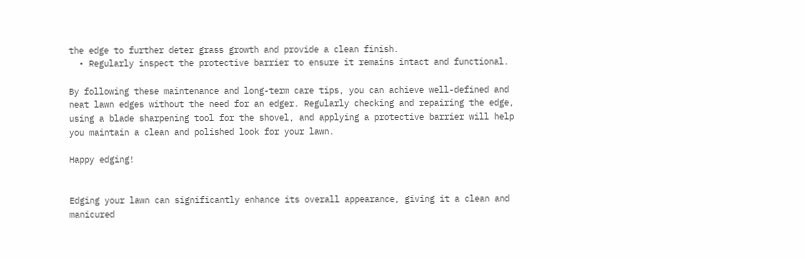the edge to further deter grass growth and provide a clean finish.
  • Regularly inspect the protective barrier to ensure it remains intact and functional.

By following these maintenance and long-term care tips, you can achieve well-defined and neat lawn edges without the need for an edger. Regularly checking and repairing the edge, using a blade sharpening tool for the shovel, and applying a protective barrier will help you maintain a clean and polished look for your lawn.

Happy edging!


Edging your lawn can significantly enhance its overall appearance, giving it a clean and manicured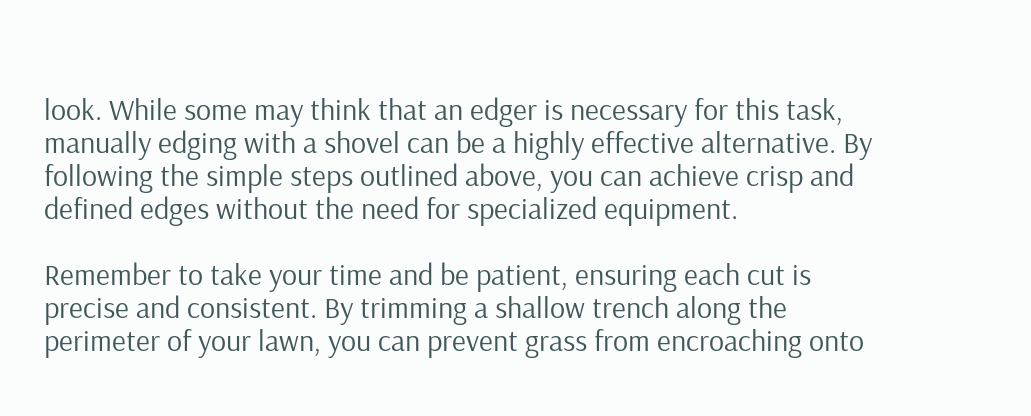look. While some may think that an edger is necessary for this task, manually edging with a shovel can be a highly effective alternative. By following the simple steps outlined above, you can achieve crisp and defined edges without the need for specialized equipment.

Remember to take your time and be patient, ensuring each cut is precise and consistent. By trimming a shallow trench along the perimeter of your lawn, you can prevent grass from encroaching onto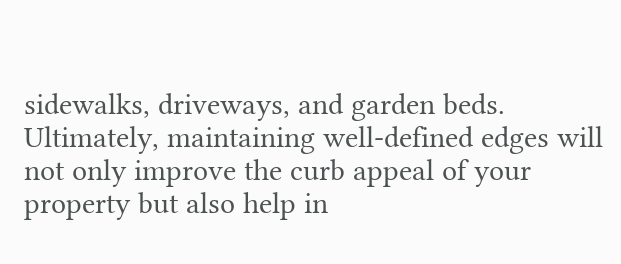sidewalks, driveways, and garden beds. Ultimately, maintaining well-defined edges will not only improve the curb appeal of your property but also help in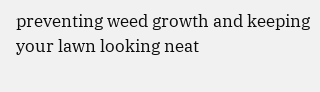preventing weed growth and keeping your lawn looking neat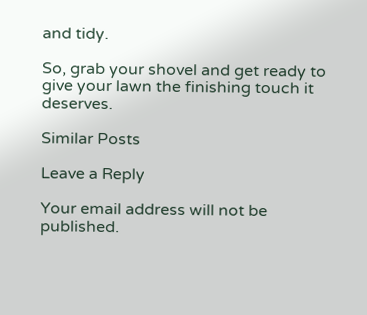and tidy.

So, grab your shovel and get ready to give your lawn the finishing touch it deserves.

Similar Posts

Leave a Reply

Your email address will not be published.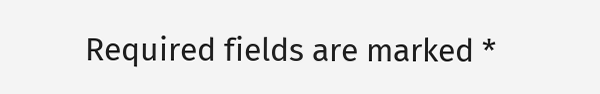Required fields are marked *